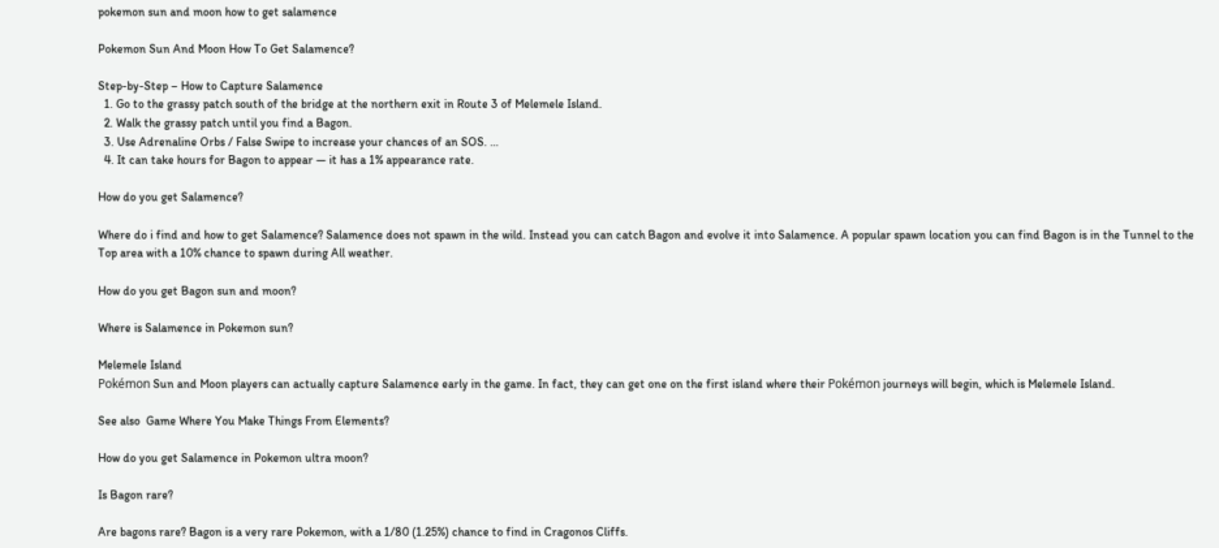pokemon sun and moon how to get salamence

Pokemon Sun And Moon How To Get Salamence?

Step-by-Step – How to Capture Salamence
  1. Go to the grassy patch south of the bridge at the northern exit in Route 3 of Melemele Island.
  2. Walk the grassy patch until you find a Bagon.
  3. Use Adrenaline Orbs / False Swipe to increase your chances of an SOS. …
  4. It can take hours for Bagon to appear — it has a 1% appearance rate.

How do you get Salamence?

Where do i find and how to get Salamence? Salamence does not spawn in the wild. Instead you can catch Bagon and evolve it into Salamence. A popular spawn location you can find Bagon is in the Tunnel to the Top area with a 10% chance to spawn during All weather.

How do you get Bagon sun and moon?

Where is Salamence in Pokemon sun?

Melemele Island
Pokémon Sun and Moon players can actually capture Salamence early in the game. In fact, they can get one on the first island where their Pokémon journeys will begin, which is Melemele Island.

See also  Game Where You Make Things From Elements?

How do you get Salamence in Pokemon ultra moon?

Is Bagon rare?

Are bagons rare? Bagon is a very rare Pokemon, with a 1/80 (1.25%) chance to find in Cragonos Cliffs.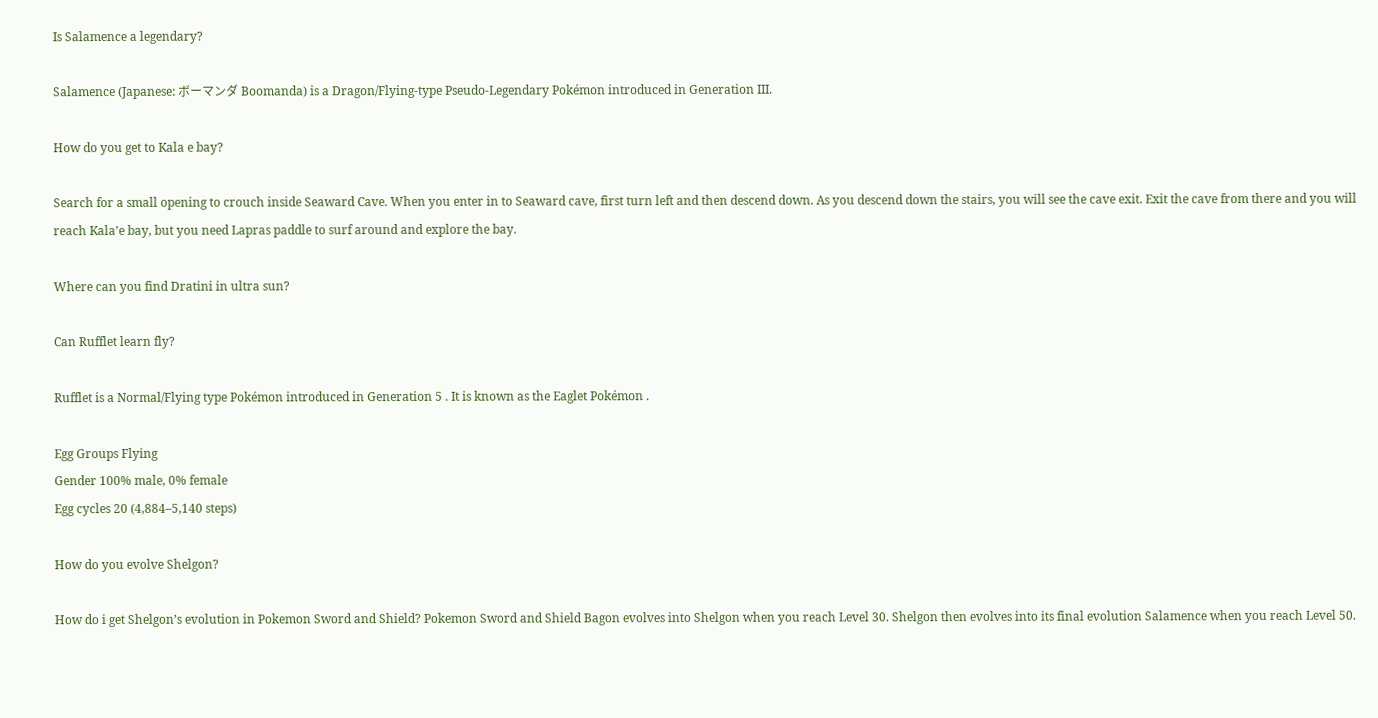Is Salamence a legendary?

Salamence (Japanese: ボーマンダ Boomanda) is a Dragon/Flying-type Pseudo-Legendary Pokémon introduced in Generation III.

How do you get to Kala e bay?

Search for a small opening to crouch inside Seaward Cave. When you enter in to Seaward cave, first turn left and then descend down. As you descend down the stairs, you will see the cave exit. Exit the cave from there and you will reach Kala’e bay, but you need Lapras paddle to surf around and explore the bay.

Where can you find Dratini in ultra sun?

Can Rufflet learn fly?

Rufflet is a Normal/Flying type Pokémon introduced in Generation 5 . It is known as the Eaglet Pokémon .

Egg Groups Flying
Gender 100% male, 0% female
Egg cycles 20 (4,884–5,140 steps)

How do you evolve Shelgon?

How do i get Shelgon’s evolution in Pokemon Sword and Shield? Pokemon Sword and Shield Bagon evolves into Shelgon when you reach Level 30. Shelgon then evolves into its final evolution Salamence when you reach Level 50.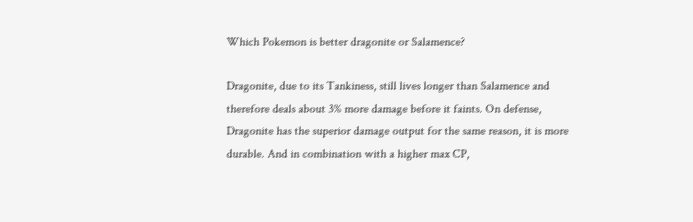Which Pokemon is better dragonite or Salamence?

Dragonite, due to its Tankiness, still lives longer than Salamence and therefore deals about 3% more damage before it faints. On defense, Dragonite has the superior damage output for the same reason, it is more durable. And in combination with a higher max CP,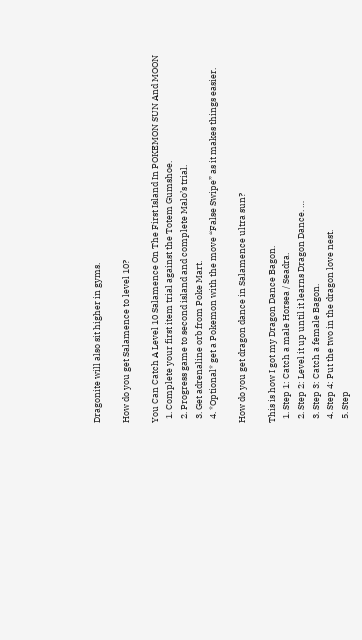Dragonite will also sit higher in gyms.

How do you get Salamence to level 10?

You Can Catch A Level 10 Salamence On The First Island In POKEMON SUN And MOON
  1. Complete your first item trial against the Totem Gumshoe.
  2. Progress game to second island and complete Malo’s trial.
  3. Get adrenaline orb from Poke Mart.
  4. *Optional* get a Pokemon with the move “False Swipe” as it makes things easier.

How do you get dragon dance in Salamence ultra sun?

This is how I got my Dragon Dance Bagon.
  1. Step 1: Catch a male Horsea / Seadra.
  2. Step 2: Level it up until it learns Dragon Dance. …
  3. Step 3: Catch a female Bagon.
  4. Step 4: Put the two in the dragon love nest.
  5. Step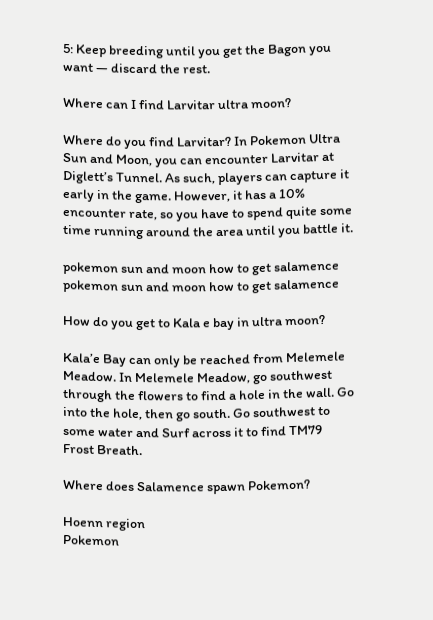5: Keep breeding until you get the Bagon you want — discard the rest.

Where can I find Larvitar ultra moon?

Where do you find Larvitar? In Pokemon Ultra Sun and Moon, you can encounter Larvitar at Diglett’s Tunnel. As such, players can capture it early in the game. However, it has a 10% encounter rate, so you have to spend quite some time running around the area until you battle it.

pokemon sun and moon how to get salamence
pokemon sun and moon how to get salamence

How do you get to Kala e bay in ultra moon?

Kala’e Bay can only be reached from Melemele Meadow. In Melemele Meadow, go southwest through the flowers to find a hole in the wall. Go into the hole, then go south. Go southwest to some water and Surf across it to find TM79 Frost Breath.

Where does Salamence spawn Pokemon?

Hoenn region
Pokemon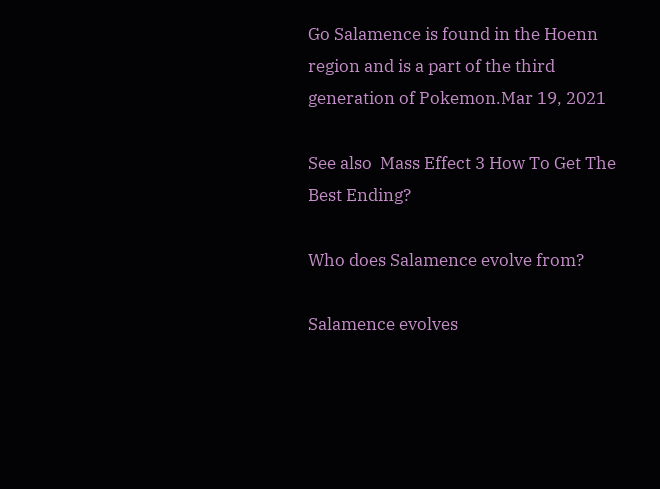Go Salamence is found in the Hoenn region and is a part of the third generation of Pokemon.Mar 19, 2021

See also  Mass Effect 3 How To Get The Best Ending?

Who does Salamence evolve from?

Salamence evolves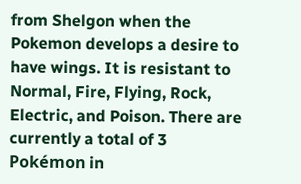from Shelgon when the Pokemon develops a desire to have wings. It is resistant to Normal, Fire, Flying, Rock, Electric, and Poison. There are currently a total of 3 Pokémon in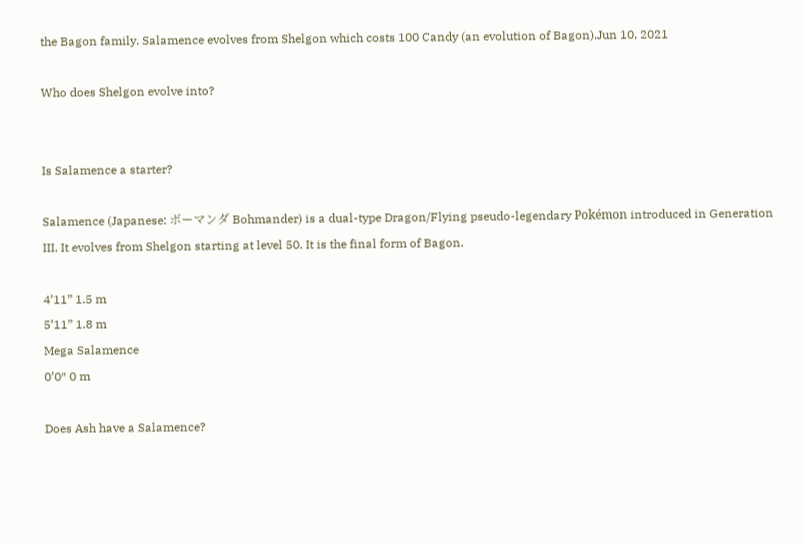the Bagon family. Salamence evolves from Shelgon which costs 100 Candy (an evolution of Bagon).Jun 10, 2021

Who does Shelgon evolve into?


Is Salamence a starter?

Salamence (Japanese: ボーマンダ Bohmander) is a dual-type Dragon/Flying pseudo-legendary Pokémon introduced in Generation III. It evolves from Shelgon starting at level 50. It is the final form of Bagon.

4’11” 1.5 m
5’11” 1.8 m
Mega Salamence
0’0″ 0 m

Does Ash have a Salamence?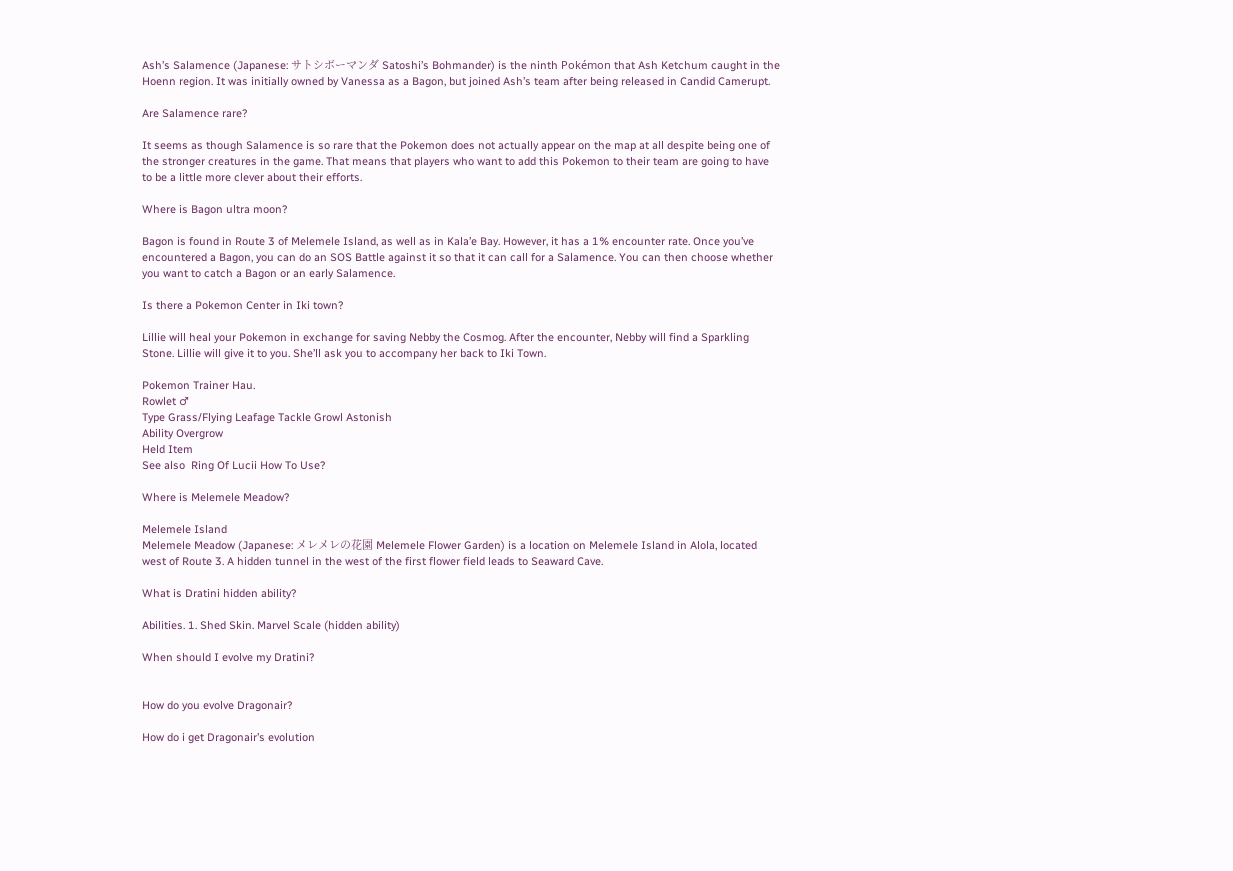Ash’s Salamence (Japanese: サトシボーマンダ Satoshi’s Bohmander) is the ninth Pokémon that Ash Ketchum caught in the Hoenn region. It was initially owned by Vanessa as a Bagon, but joined Ash’s team after being released in Candid Camerupt.

Are Salamence rare?

It seems as though Salamence is so rare that the Pokemon does not actually appear on the map at all despite being one of the stronger creatures in the game. That means that players who want to add this Pokemon to their team are going to have to be a little more clever about their efforts.

Where is Bagon ultra moon?

Bagon is found in Route 3 of Melemele Island, as well as in Kala’e Bay. However, it has a 1% encounter rate. Once you’ve encountered a Bagon, you can do an SOS Battle against it so that it can call for a Salamence. You can then choose whether you want to catch a Bagon or an early Salamence.

Is there a Pokemon Center in Iki town?

Lillie will heal your Pokemon in exchange for saving Nebby the Cosmog. After the encounter, Nebby will find a Sparkling Stone. Lillie will give it to you. She’ll ask you to accompany her back to Iki Town.

Pokemon Trainer Hau.
Rowlet ♂
Type Grass/Flying Leafage Tackle Growl Astonish
Ability Overgrow
Held Item
See also  Ring Of Lucii How To Use?

Where is Melemele Meadow?

Melemele Island
Melemele Meadow (Japanese: メレメレの花園 Melemele Flower Garden) is a location on Melemele Island in Alola, located west of Route 3. A hidden tunnel in the west of the first flower field leads to Seaward Cave.

What is Dratini hidden ability?

Abilities. 1. Shed Skin. Marvel Scale (hidden ability)

When should I evolve my Dratini?


How do you evolve Dragonair?

How do i get Dragonair’s evolution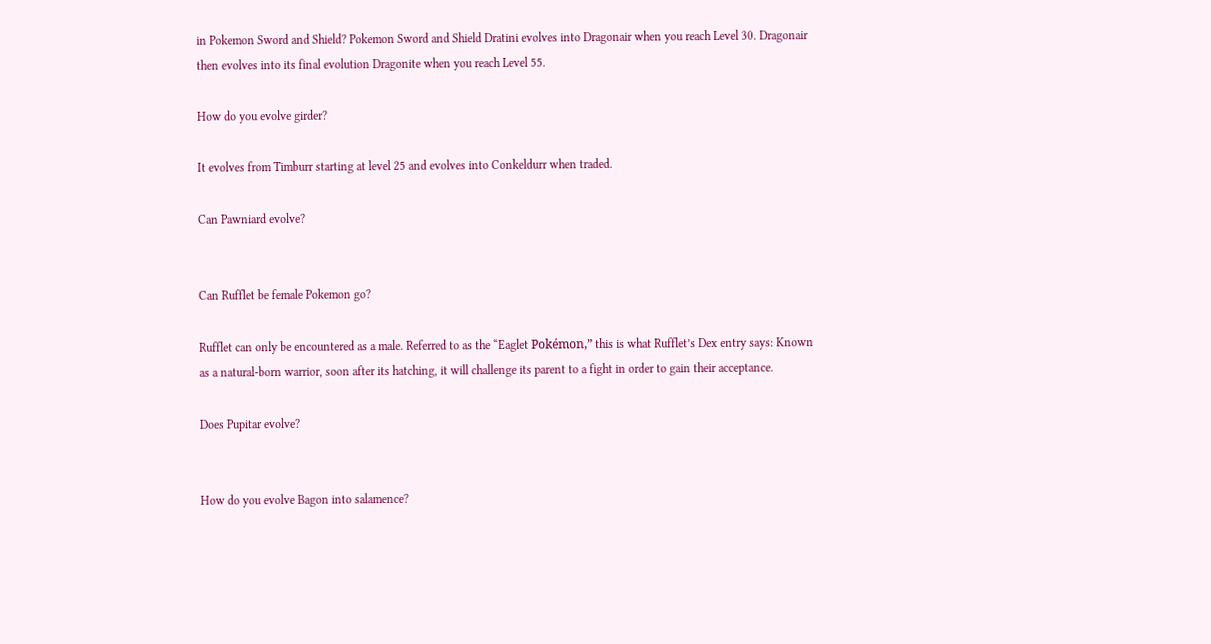in Pokemon Sword and Shield? Pokemon Sword and Shield Dratini evolves into Dragonair when you reach Level 30. Dragonair then evolves into its final evolution Dragonite when you reach Level 55.

How do you evolve girder?

It evolves from Timburr starting at level 25 and evolves into Conkeldurr when traded.

Can Pawniard evolve?


Can Rufflet be female Pokemon go?

Rufflet can only be encountered as a male. Referred to as the “Eaglet Pokémon,” this is what Rufflet’s Dex entry says: Known as a natural-born warrior, soon after its hatching, it will challenge its parent to a fight in order to gain their acceptance.

Does Pupitar evolve?


How do you evolve Bagon into salamence?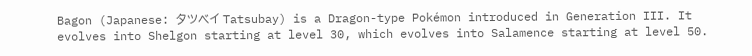Bagon (Japanese: タツベイ Tatsubay) is a Dragon-type Pokémon introduced in Generation III. It evolves into Shelgon starting at level 30, which evolves into Salamence starting at level 50.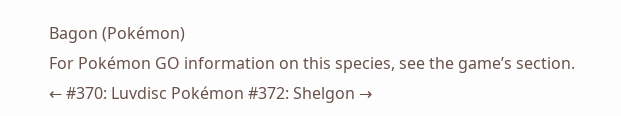Bagon (Pokémon)
For Pokémon GO information on this species, see the game’s section.
← #370: Luvdisc Pokémon #372: Shelgon →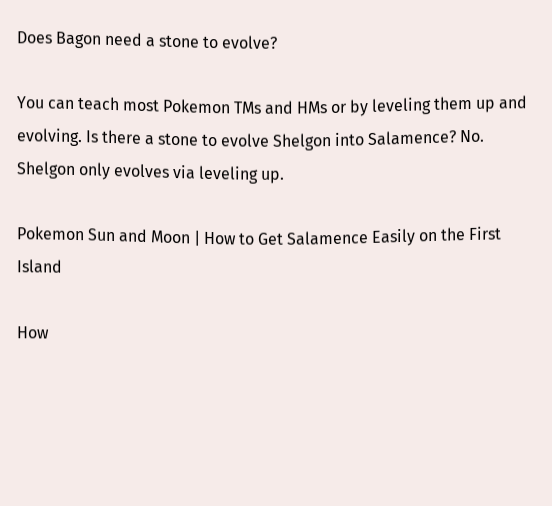Does Bagon need a stone to evolve?

You can teach most Pokemon TMs and HMs or by leveling them up and evolving. Is there a stone to evolve Shelgon into Salamence? No. Shelgon only evolves via leveling up.

Pokemon Sun and Moon | How to Get Salamence Easily on the First Island

How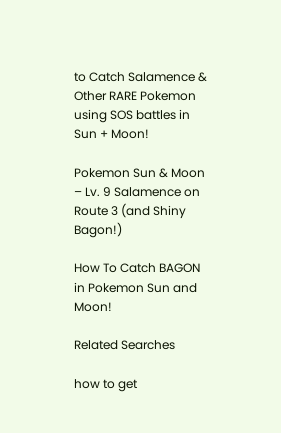to Catch Salamence & Other RARE Pokemon using SOS battles in Sun + Moon!

Pokemon Sun & Moon – Lv. 9 Salamence on Route 3 (and Shiny Bagon!)

How To Catch BAGON in Pokemon Sun and Moon!

Related Searches

how to get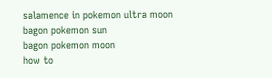salamence in pokemon ultra moon
bagon pokemon sun
bagon pokemon moon
how to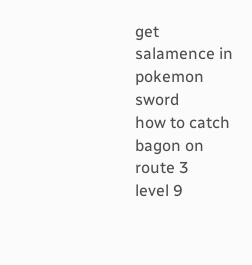get salamence in pokemon sword
how to catch bagon on route 3
level 9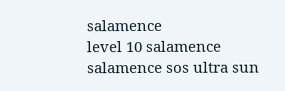salamence
level 10 salamence
salamence sos ultra sun